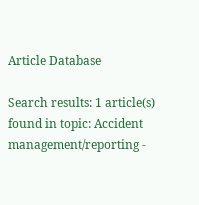Article Database

Search results: 1 article(s) found in topic: Accident management/reporting -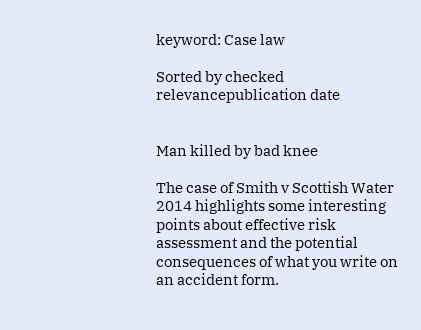keyword: Case law

Sorted by checked relevancepublication date


Man killed by bad knee

The case of Smith v Scottish Water 2014 highlights some interesting points about effective risk assessment and the potential consequences of what you write on an accident form.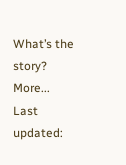What’s the story? More...
Last updated: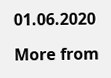01.06.2020

More from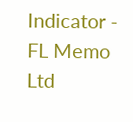Indicator - FL Memo Ltd